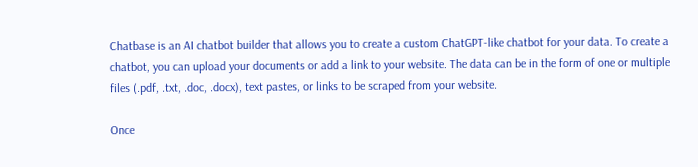Chatbase is an AI chatbot builder that allows you to create a custom ChatGPT-like chatbot for your data. To create a chatbot, you can upload your documents or add a link to your website. The data can be in the form of one or multiple files (.pdf, .txt, .doc, .docx), text pastes, or links to be scraped from your website.

Once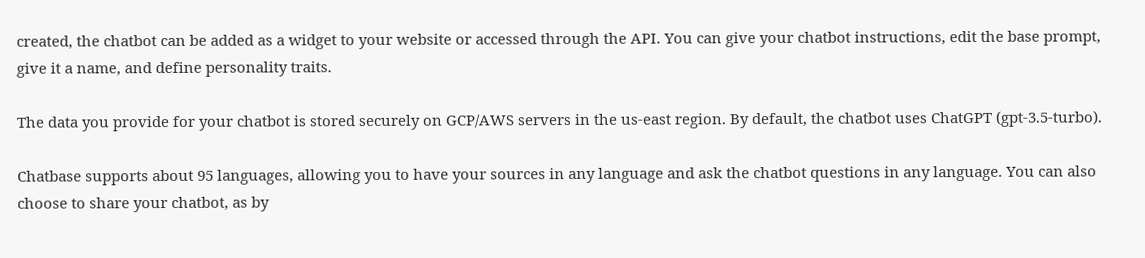created, the chatbot can be added as a widget to your website or accessed through the API. You can give your chatbot instructions, edit the base prompt, give it a name, and define personality traits.

The data you provide for your chatbot is stored securely on GCP/AWS servers in the us-east region. By default, the chatbot uses ChatGPT (gpt-3.5-turbo).

Chatbase supports about 95 languages, allowing you to have your sources in any language and ask the chatbot questions in any language. You can also choose to share your chatbot, as by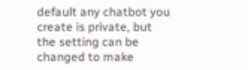default any chatbot you create is private, but the setting can be changed to make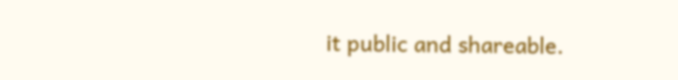it public and shareable.